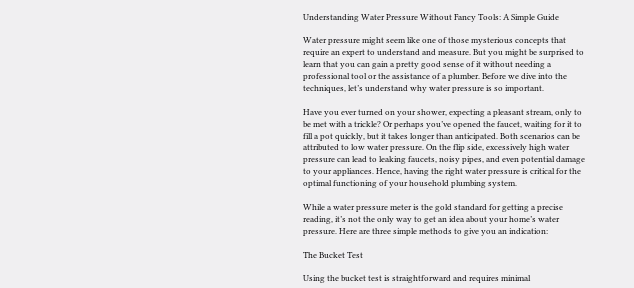Understanding Water Pressure Without Fancy Tools: A Simple Guide

Water pressure might seem like one of those mysterious concepts that require an expert to understand and measure. But you might be surprised to learn that you can gain a pretty good sense of it without needing a professional tool or the assistance of a plumber. Before we dive into the techniques, let’s understand why water pressure is so important.

Have you ever turned on your shower, expecting a pleasant stream, only to be met with a trickle? Or perhaps you’ve opened the faucet, waiting for it to fill a pot quickly, but it takes longer than anticipated. Both scenarios can be attributed to low water pressure. On the flip side, excessively high water pressure can lead to leaking faucets, noisy pipes, and even potential damage to your appliances. Hence, having the right water pressure is critical for the optimal functioning of your household plumbing system.

While a water pressure meter is the gold standard for getting a precise reading, it’s not the only way to get an idea about your home’s water pressure. Here are three simple methods to give you an indication:

The Bucket Test

Using the bucket test is straightforward and requires minimal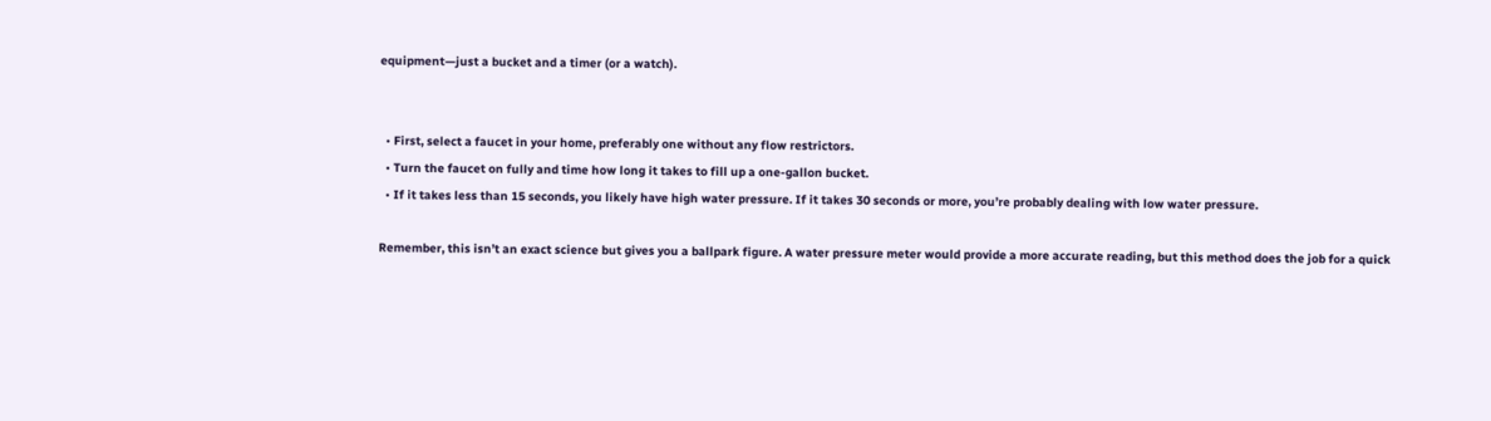equipment—just a bucket and a timer (or a watch).


  • First, select a faucet in your home, preferably one without any flow restrictors.
  • Turn the faucet on fully and time how long it takes to fill up a one-gallon bucket.
  • If it takes less than 15 seconds, you likely have high water pressure. If it takes 30 seconds or more, you’re probably dealing with low water pressure.

Remember, this isn’t an exact science but gives you a ballpark figure. A water pressure meter would provide a more accurate reading, but this method does the job for a quick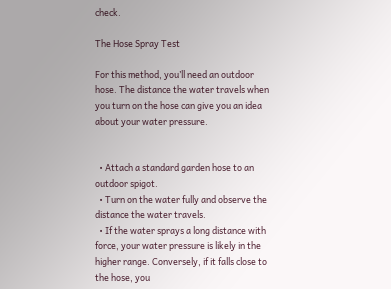check.

The Hose Spray Test

For this method, you’ll need an outdoor hose. The distance the water travels when you turn on the hose can give you an idea about your water pressure.


  • Attach a standard garden hose to an outdoor spigot.
  • Turn on the water fully and observe the distance the water travels.
  • If the water sprays a long distance with force, your water pressure is likely in the higher range. Conversely, if it falls close to the hose, you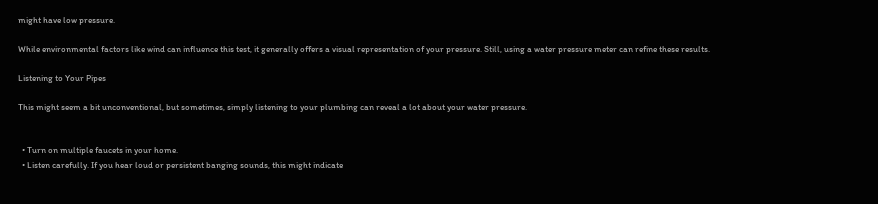might have low pressure.

While environmental factors like wind can influence this test, it generally offers a visual representation of your pressure. Still, using a water pressure meter can refine these results.

Listening to Your Pipes

This might seem a bit unconventional, but sometimes, simply listening to your plumbing can reveal a lot about your water pressure.


  • Turn on multiple faucets in your home.
  • Listen carefully. If you hear loud or persistent banging sounds, this might indicate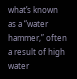what’s known as a “water hammer,” often a result of high water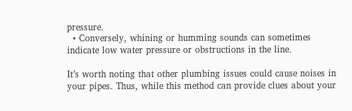pressure.
  • Conversely, whining or humming sounds can sometimes indicate low water pressure or obstructions in the line.

It’s worth noting that other plumbing issues could cause noises in your pipes. Thus, while this method can provide clues about your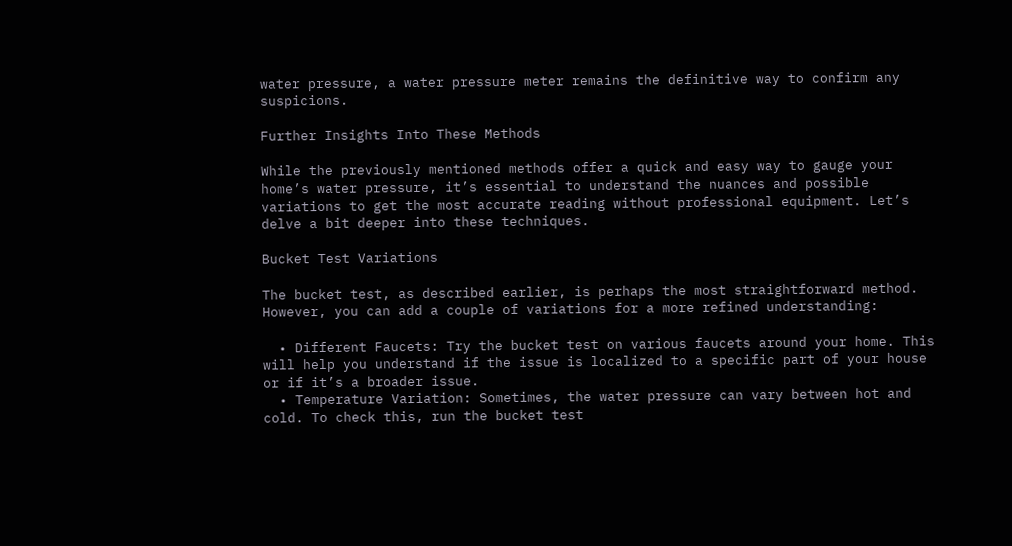water pressure, a water pressure meter remains the definitive way to confirm any suspicions.

Further Insights Into These Methods

While the previously mentioned methods offer a quick and easy way to gauge your home’s water pressure, it’s essential to understand the nuances and possible variations to get the most accurate reading without professional equipment. Let’s delve a bit deeper into these techniques.

Bucket Test Variations

The bucket test, as described earlier, is perhaps the most straightforward method. However, you can add a couple of variations for a more refined understanding:

  • Different Faucets: Try the bucket test on various faucets around your home. This will help you understand if the issue is localized to a specific part of your house or if it’s a broader issue.
  • Temperature Variation: Sometimes, the water pressure can vary between hot and cold. To check this, run the bucket test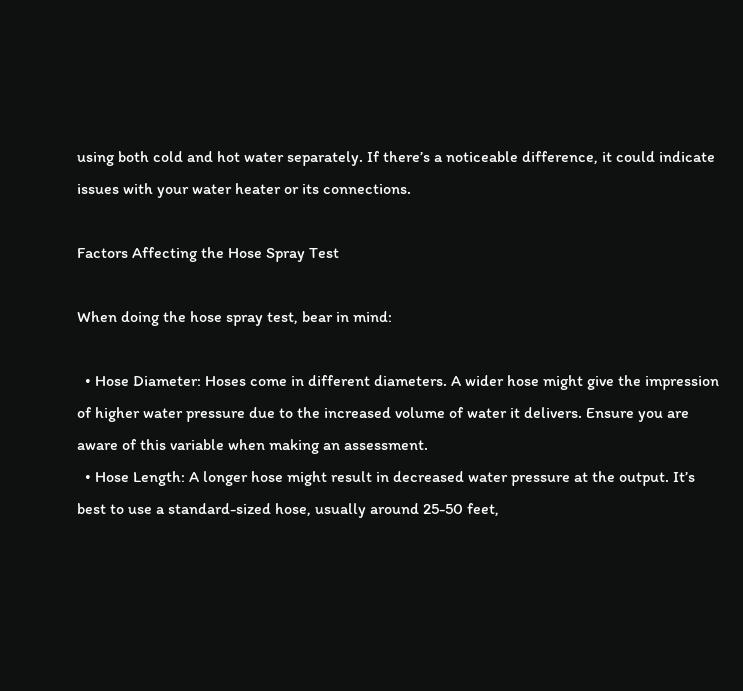using both cold and hot water separately. If there’s a noticeable difference, it could indicate issues with your water heater or its connections.

Factors Affecting the Hose Spray Test

When doing the hose spray test, bear in mind:

  • Hose Diameter: Hoses come in different diameters. A wider hose might give the impression of higher water pressure due to the increased volume of water it delivers. Ensure you are aware of this variable when making an assessment.
  • Hose Length: A longer hose might result in decreased water pressure at the output. It’s best to use a standard-sized hose, usually around 25-50 feet,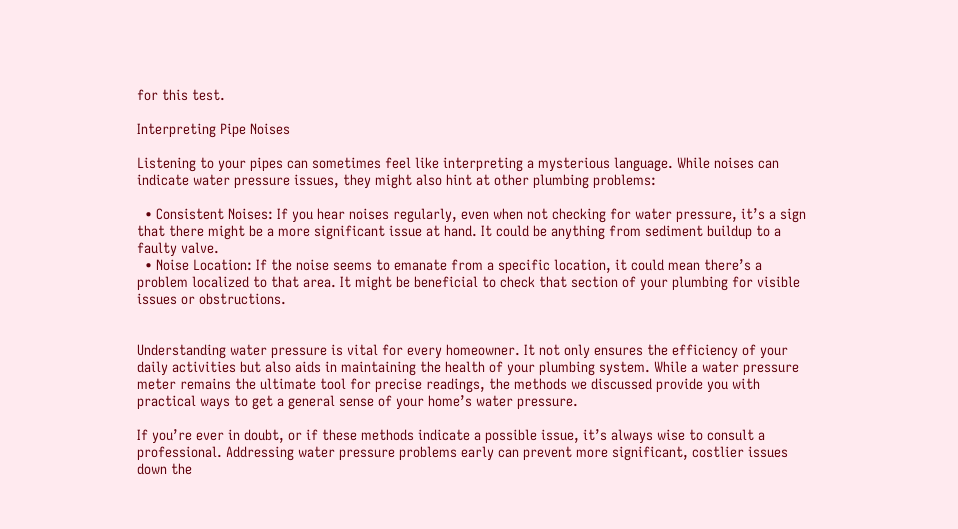for this test.

Interpreting Pipe Noises

Listening to your pipes can sometimes feel like interpreting a mysterious language. While noises can indicate water pressure issues, they might also hint at other plumbing problems:

  • Consistent Noises: If you hear noises regularly, even when not checking for water pressure, it’s a sign that there might be a more significant issue at hand. It could be anything from sediment buildup to a faulty valve.
  • Noise Location: If the noise seems to emanate from a specific location, it could mean there’s a problem localized to that area. It might be beneficial to check that section of your plumbing for visible issues or obstructions.


Understanding water pressure is vital for every homeowner. It not only ensures the efficiency of your daily activities but also aids in maintaining the health of your plumbing system. While a water pressure meter remains the ultimate tool for precise readings, the methods we discussed provide you with practical ways to get a general sense of your home’s water pressure.

If you’re ever in doubt, or if these methods indicate a possible issue, it’s always wise to consult a professional. Addressing water pressure problems early can prevent more significant, costlier issues down the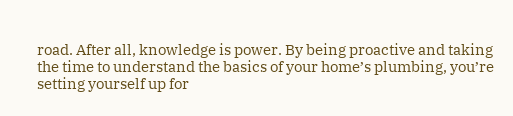road. After all, knowledge is power. By being proactive and taking the time to understand the basics of your home’s plumbing, you’re setting yourself up for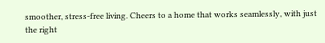smoother, stress-free living. Cheers to a home that works seamlessly, with just the right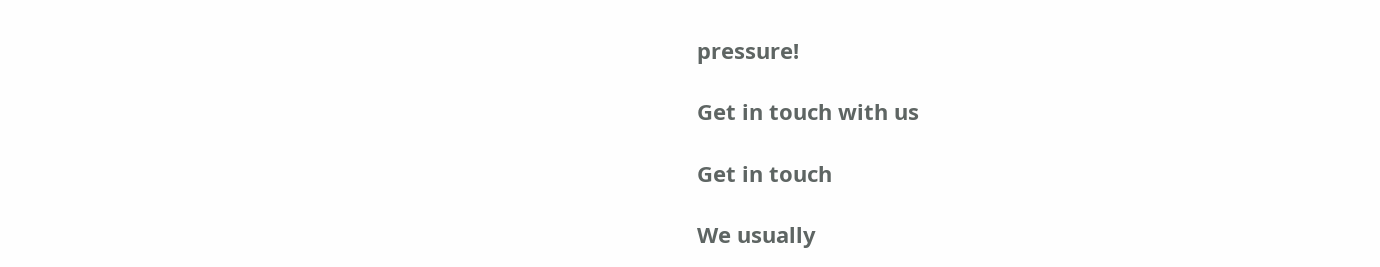pressure!

Get in touch with us

Get in touch

We usually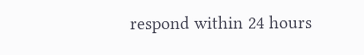respond within 24 hours